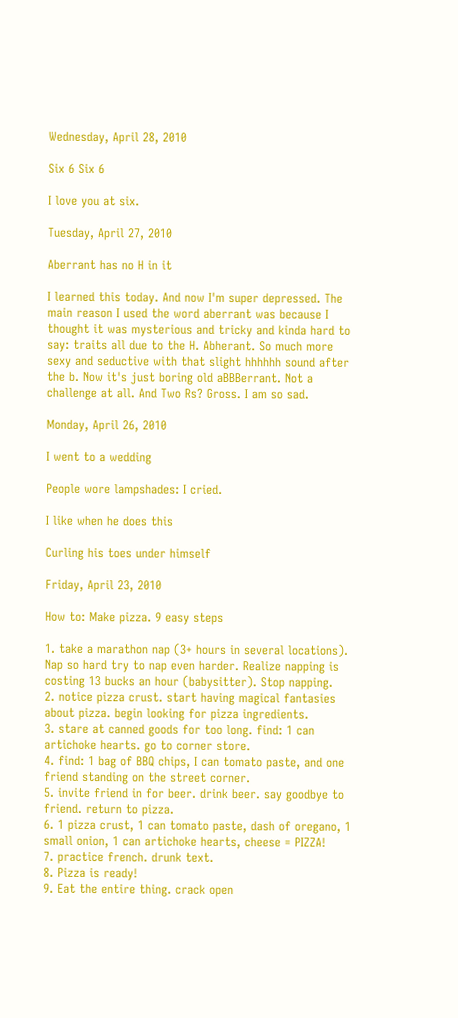Wednesday, April 28, 2010

Six 6 Six 6

I love you at six.

Tuesday, April 27, 2010

Aberrant has no H in it

I learned this today. And now I'm super depressed. The main reason I used the word aberrant was because I thought it was mysterious and tricky and kinda hard to say: traits all due to the H. Abherant. So much more sexy and seductive with that slight hhhhhh sound after the b. Now it's just boring old aBBBerrant. Not a challenge at all. And Two Rs? Gross. I am so sad.

Monday, April 26, 2010

I went to a wedding

People wore lampshades: I cried.

I like when he does this

Curling his toes under himself

Friday, April 23, 2010

How to: Make pizza. 9 easy steps

1. take a marathon nap (3+ hours in several locations). Nap so hard try to nap even harder. Realize napping is costing 13 bucks an hour (babysitter). Stop napping.
2. notice pizza crust. start having magical fantasies about pizza. begin looking for pizza ingredients.
3. stare at canned goods for too long. find: 1 can artichoke hearts. go to corner store.
4. find: 1 bag of BBQ chips, I can tomato paste, and one friend standing on the street corner.
5. invite friend in for beer. drink beer. say goodbye to friend. return to pizza.
6. 1 pizza crust, 1 can tomato paste, dash of oregano, 1 small onion, 1 can artichoke hearts, cheese = PIZZA!
7. practice french. drunk text.
8. Pizza is ready!
9. Eat the entire thing. crack open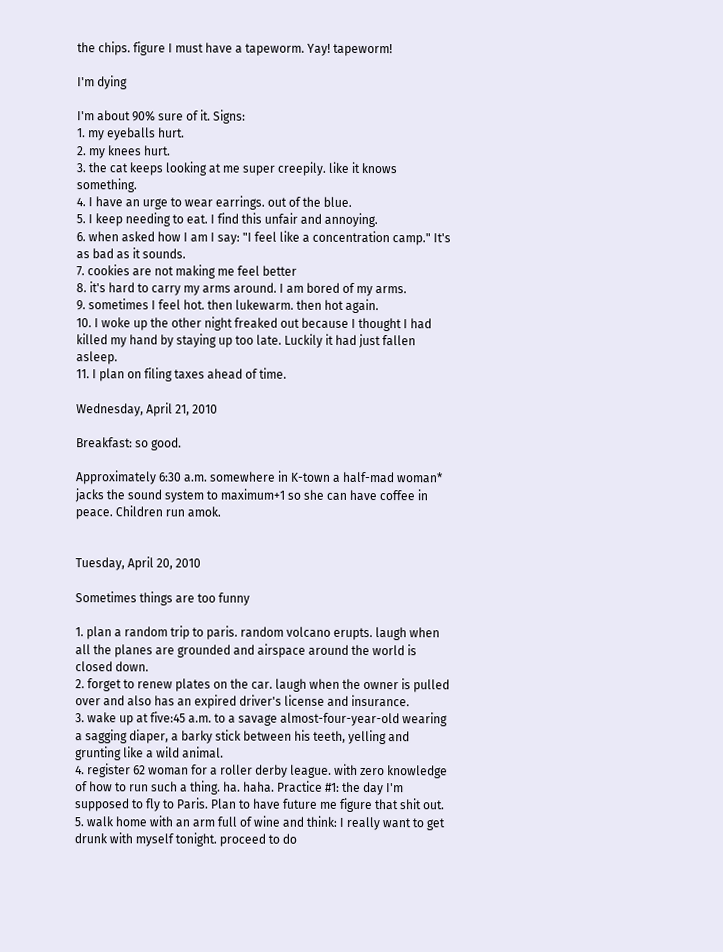the chips. figure I must have a tapeworm. Yay! tapeworm!

I'm dying

I'm about 90% sure of it. Signs:
1. my eyeballs hurt.
2. my knees hurt.
3. the cat keeps looking at me super creepily. like it knows something.
4. I have an urge to wear earrings. out of the blue.
5. I keep needing to eat. I find this unfair and annoying.
6. when asked how I am I say: "I feel like a concentration camp." It's as bad as it sounds.
7. cookies are not making me feel better
8. it's hard to carry my arms around. I am bored of my arms.
9. sometimes I feel hot. then lukewarm. then hot again.
10. I woke up the other night freaked out because I thought I had killed my hand by staying up too late. Luckily it had just fallen asleep.
11. I plan on filing taxes ahead of time.

Wednesday, April 21, 2010

Breakfast: so good.

Approximately 6:30 a.m. somewhere in K-town a half-mad woman* jacks the sound system to maximum+1 so she can have coffee in peace. Children run amok.


Tuesday, April 20, 2010

Sometimes things are too funny

1. plan a random trip to paris. random volcano erupts. laugh when all the planes are grounded and airspace around the world is closed down.
2. forget to renew plates on the car. laugh when the owner is pulled over and also has an expired driver's license and insurance.
3. wake up at five:45 a.m. to a savage almost-four-year-old wearing a sagging diaper, a barky stick between his teeth, yelling and grunting like a wild animal.
4. register 62 woman for a roller derby league. with zero knowledge of how to run such a thing. ha. haha. Practice #1: the day I'm supposed to fly to Paris. Plan to have future me figure that shit out.
5. walk home with an arm full of wine and think: I really want to get drunk with myself tonight. proceed to do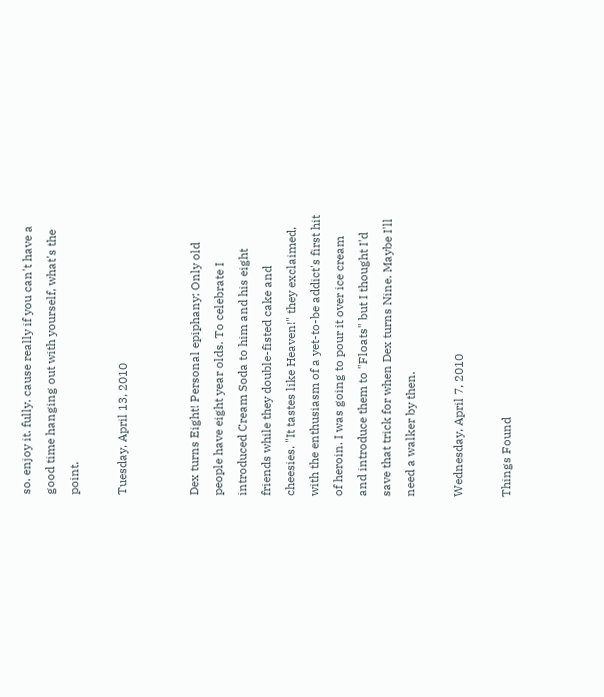so. enjoy it. fully. cause really if you can't have a good time hanging out with yourself, what's the point.

Tuesday, April 13, 2010


Dex turns Eight! Personal epiphany: Only old people have eight year olds. To celebrate I introduced Cream Soda to him and his eight friends while they double-fisted cake and cheesies. "It tastes like Heaven!" they exclaimed, with the enthusiasm of a yet-to-be addict's first hit of heroin. I was going to pour it over ice cream and introduce them to "Floats" but I thought I'd save that trick for when Dex turns Nine. Maybe I'll need a walker by then.

Wednesday, April 7, 2010

Things Found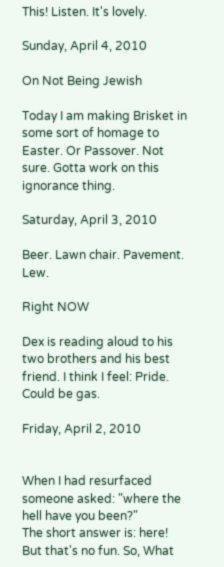This! Listen. It's lovely.

Sunday, April 4, 2010

On Not Being Jewish

Today I am making Brisket in some sort of homage to Easter. Or Passover. Not sure. Gotta work on this ignorance thing.

Saturday, April 3, 2010

Beer. Lawn chair. Pavement. Lew.

Right NOW

Dex is reading aloud to his two brothers and his best friend. I think I feel: Pride. Could be gas.

Friday, April 2, 2010


When I had resurfaced someone asked: "where the hell have you been?"
The short answer is: here!
But that's no fun. So, What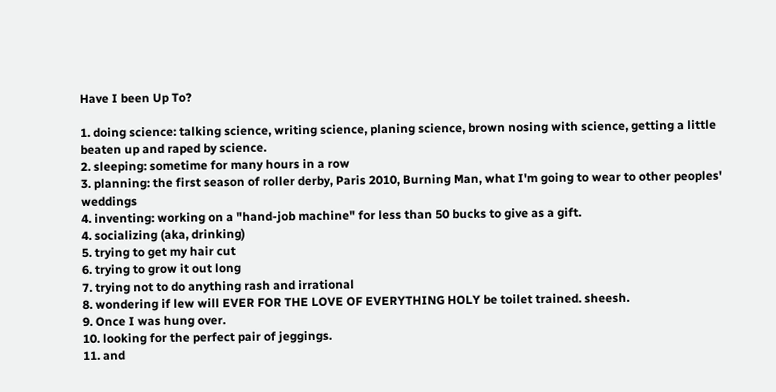Have I been Up To?

1. doing science: talking science, writing science, planing science, brown nosing with science, getting a little beaten up and raped by science.
2. sleeping: sometime for many hours in a row
3. planning: the first season of roller derby, Paris 2010, Burning Man, what I'm going to wear to other peoples' weddings
4. inventing: working on a "hand-job machine" for less than 50 bucks to give as a gift.
4. socializing (aka, drinking)
5. trying to get my hair cut
6. trying to grow it out long
7. trying not to do anything rash and irrational
8. wondering if lew will EVER FOR THE LOVE OF EVERYTHING HOLY be toilet trained. sheesh.
9. Once I was hung over.
10. looking for the perfect pair of jeggings.
11. and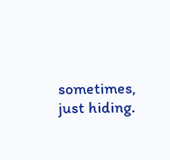sometimes, just hiding.